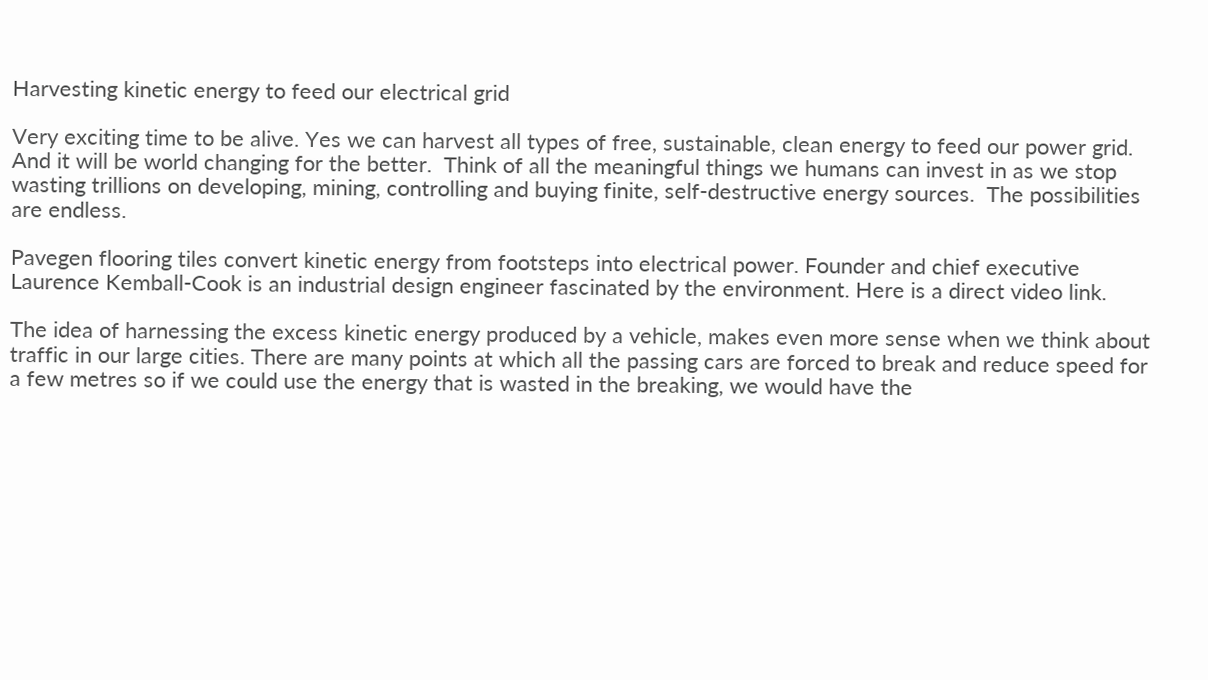Harvesting kinetic energy to feed our electrical grid

Very exciting time to be alive. Yes we can harvest all types of free, sustainable, clean energy to feed our power grid. And it will be world changing for the better.  Think of all the meaningful things we humans can invest in as we stop wasting trillions on developing, mining, controlling and buying finite, self-destructive energy sources.  The possibilities are endless.

Pavegen flooring tiles convert kinetic energy from footsteps into electrical power. Founder and chief executive Laurence Kemball-Cook is an industrial design engineer fascinated by the environment. Here is a direct video link.

The idea of harnessing the excess kinetic energy produced by a vehicle, makes even more sense when we think about traffic in our large cities. There are many points at which all the passing cars are forced to break and reduce speed for a few metres so if we could use the energy that is wasted in the breaking, we would have the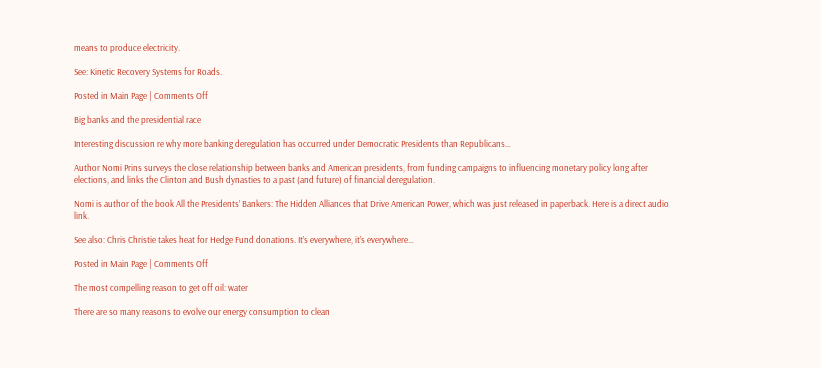means to produce electricity.

See: Kinetic Recovery Systems for Roads.

Posted in Main Page | Comments Off

Big banks and the presidential race

Interesting discussion re why more banking deregulation has occurred under Democratic Presidents than Republicans…

Author Nomi Prins surveys the close relationship between banks and American presidents, from funding campaigns to influencing monetary policy long after elections, and links the Clinton and Bush dynasties to a past (and future) of financial deregulation.

Nomi is author of the book All the Presidents’ Bankers: The Hidden Alliances that Drive American Power, which was just released in paperback. Here is a direct audio link.

See also: Chris Christie takes heat for Hedge Fund donations. It’s everywhere, it’s everywhere…

Posted in Main Page | Comments Off

The most compelling reason to get off oil: water

There are so many reasons to evolve our energy consumption to clean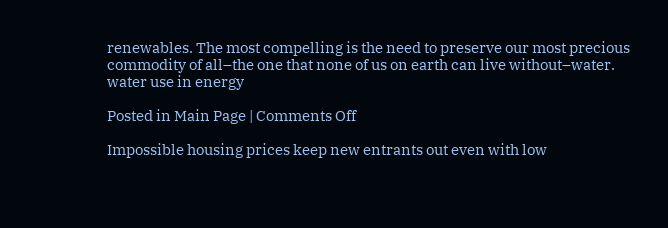renewables. The most compelling is the need to preserve our most precious commodity of all–the one that none of us on earth can live without–water.
water use in energy

Posted in Main Page | Comments Off

Impossible housing prices keep new entrants out even with low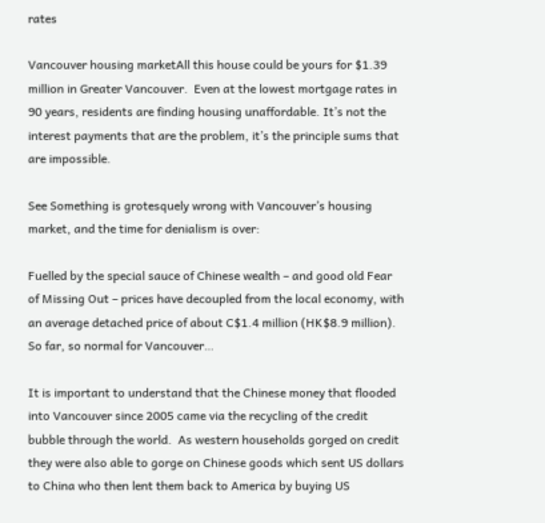rates

Vancouver housing marketAll this house could be yours for $1.39 million in Greater Vancouver.  Even at the lowest mortgage rates in 90 years, residents are finding housing unaffordable. It’s not the interest payments that are the problem, it’s the principle sums that are impossible.

See Something is grotesquely wrong with Vancouver’s housing market, and the time for denialism is over:

Fuelled by the special sauce of Chinese wealth – and good old Fear of Missing Out – prices have decoupled from the local economy, with an average detached price of about C$1.4 million (HK$8.9 million). So far, so normal for Vancouver…

It is important to understand that the Chinese money that flooded into Vancouver since 2005 came via the recycling of the credit bubble through the world.  As western households gorged on credit they were also able to gorge on Chinese goods which sent US dollars to China who then lent them back to America by buying US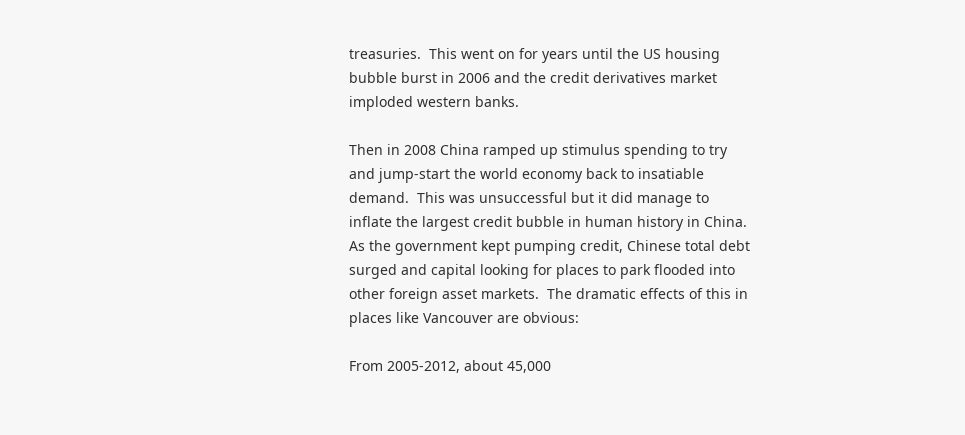treasuries.  This went on for years until the US housing bubble burst in 2006 and the credit derivatives market imploded western banks.

Then in 2008 China ramped up stimulus spending to try and jump-start the world economy back to insatiable demand.  This was unsuccessful but it did manage to inflate the largest credit bubble in human history in China.  As the government kept pumping credit, Chinese total debt surged and capital looking for places to park flooded into other foreign asset markets.  The dramatic effects of this in places like Vancouver are obvious:

From 2005-2012, about 45,000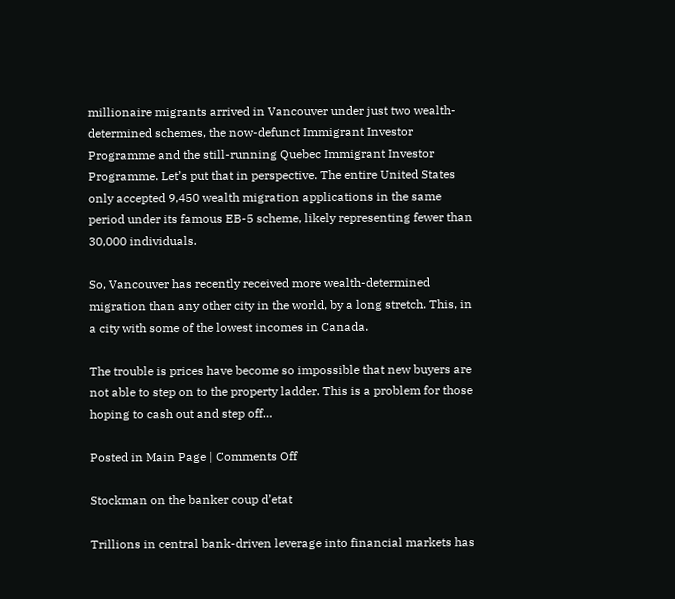millionaire migrants arrived in Vancouver under just two wealth-determined schemes, the now-defunct Immigrant Investor Programme and the still-running Quebec Immigrant Investor Programme. Let’s put that in perspective. The entire United States only accepted 9,450 wealth migration applications in the same period under its famous EB-5 scheme, likely representing fewer than 30,000 individuals.

So, Vancouver has recently received more wealth-determined migration than any other city in the world, by a long stretch. This, in a city with some of the lowest incomes in Canada.

The trouble is prices have become so impossible that new buyers are not able to step on to the property ladder. This is a problem for those hoping to cash out and step off…

Posted in Main Page | Comments Off

Stockman on the banker coup d’etat

Trillions in central bank-driven leverage into financial markets has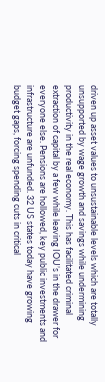driven up asset values to unsustainable levels which are totally unsupported by wage growth and savings while undermining productivity in the real economy. This has facilitated criminal extraction of capital by a few while leaving IOU’s in the drawer for everyone else. Pensions are hollowed, key public investments and infrastructure are unfunded. 32 US states today have growing budget gaps, forcing spending cuts in critical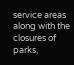service areas along with the closures of parks,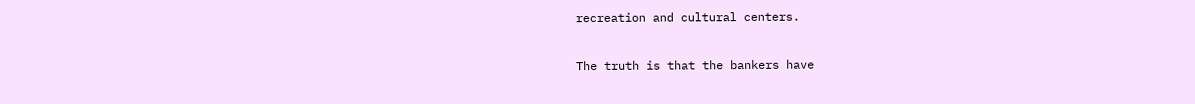recreation and cultural centers.

The truth is that the bankers have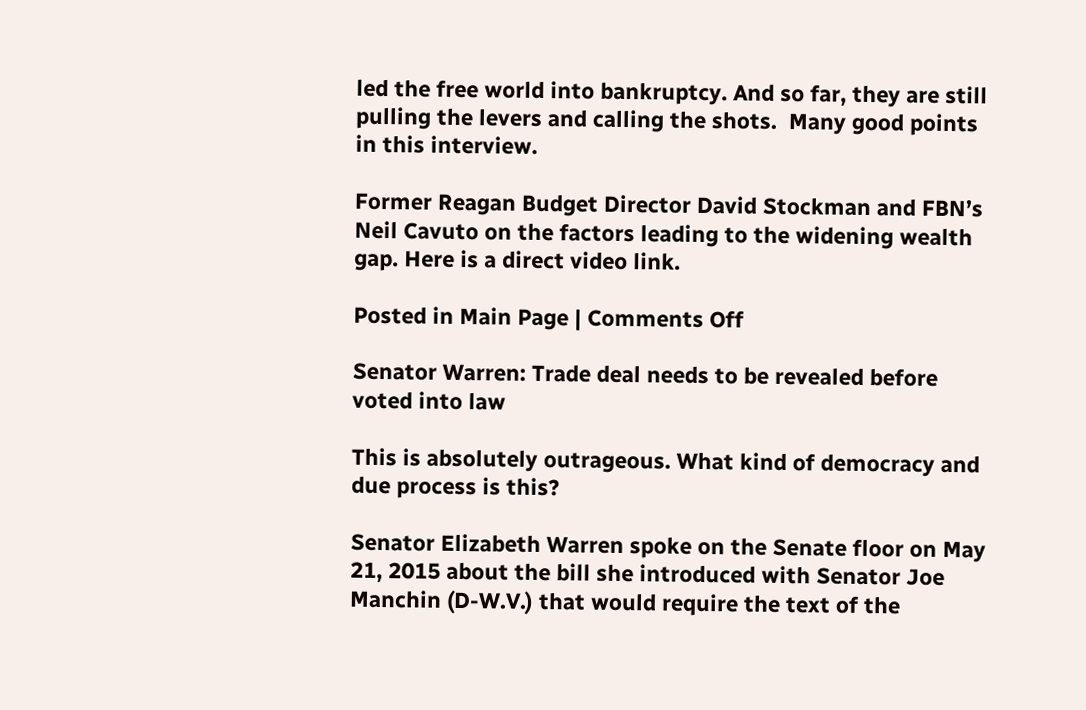led the free world into bankruptcy. And so far, they are still pulling the levers and calling the shots.  Many good points in this interview.

Former Reagan Budget Director David Stockman and FBN’s Neil Cavuto on the factors leading to the widening wealth gap. Here is a direct video link.

Posted in Main Page | Comments Off

Senator Warren: Trade deal needs to be revealed before voted into law

This is absolutely outrageous. What kind of democracy and due process is this?

Senator Elizabeth Warren spoke on the Senate floor on May 21, 2015 about the bill she introduced with Senator Joe Manchin (D-W.V.) that would require the text of the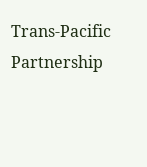Trans-Pacific Partnership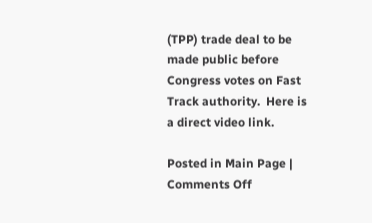(TPP) trade deal to be made public before Congress votes on Fast Track authority.  Here is a direct video link.

Posted in Main Page | Comments Off